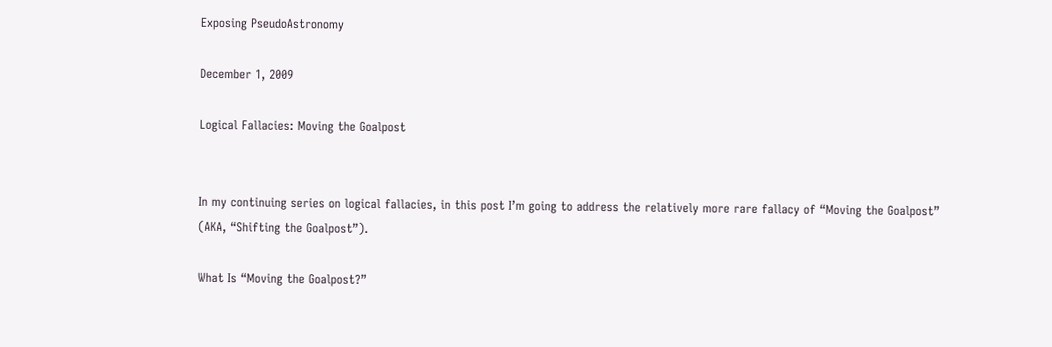Exposing PseudoAstronomy

December 1, 2009

Logical Fallacies: Moving the Goalpost


In my continuing series on logical fallacies, in this post I’m going to address the relatively more rare fallacy of “Moving the Goalpost” (AKA, “Shifting the Goalpost”).

What Is “Moving the Goalpost?”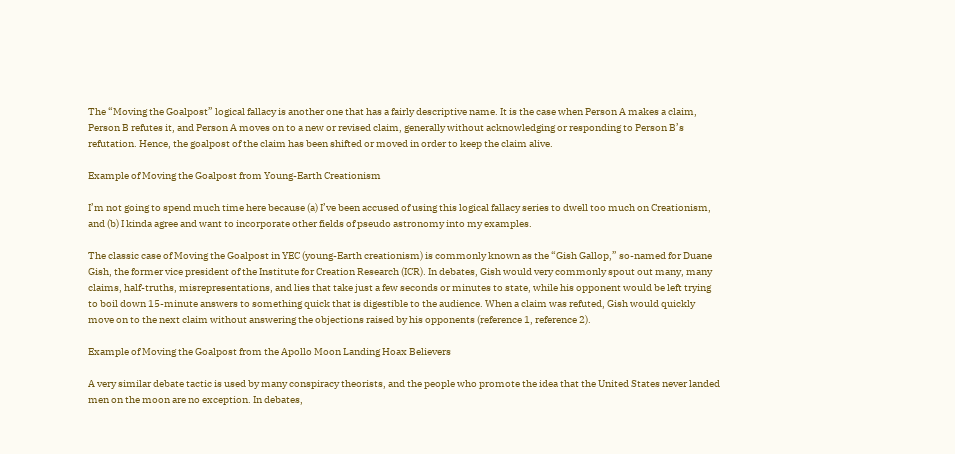The “Moving the Goalpost” logical fallacy is another one that has a fairly descriptive name. It is the case when Person A makes a claim, Person B refutes it, and Person A moves on to a new or revised claim, generally without acknowledging or responding to Person B’s refutation. Hence, the goalpost of the claim has been shifted or moved in order to keep the claim alive.

Example of Moving the Goalpost from Young-Earth Creationism

I’m not going to spend much time here because (a) I’ve been accused of using this logical fallacy series to dwell too much on Creationism, and (b) I kinda agree and want to incorporate other fields of pseudo astronomy into my examples.

The classic case of Moving the Goalpost in YEC (young-Earth creationism) is commonly known as the “Gish Gallop,” so-named for Duane Gish, the former vice president of the Institute for Creation Research (ICR). In debates, Gish would very commonly spout out many, many claims, half-truths, misrepresentations, and lies that take just a few seconds or minutes to state, while his opponent would be left trying to boil down 15-minute answers to something quick that is digestible to the audience. When a claim was refuted, Gish would quickly move on to the next claim without answering the objections raised by his opponents (reference 1, reference 2).

Example of Moving the Goalpost from the Apollo Moon Landing Hoax Believers

A very similar debate tactic is used by many conspiracy theorists, and the people who promote the idea that the United States never landed men on the moon are no exception. In debates,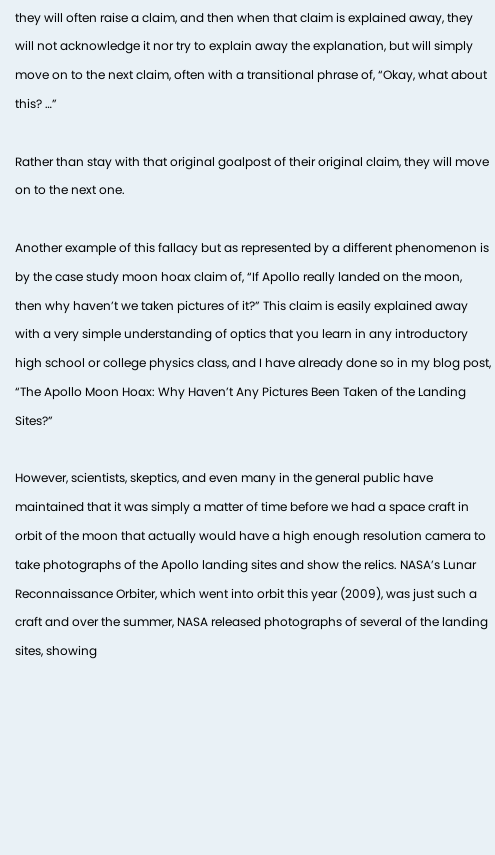they will often raise a claim, and then when that claim is explained away, they will not acknowledge it nor try to explain away the explanation, but will simply move on to the next claim, often with a transitional phrase of, “Okay, what about this? …”

Rather than stay with that original goalpost of their original claim, they will move on to the next one.

Another example of this fallacy but as represented by a different phenomenon is by the case study moon hoax claim of, “If Apollo really landed on the moon, then why haven’t we taken pictures of it?” This claim is easily explained away with a very simple understanding of optics that you learn in any introductory high school or college physics class, and I have already done so in my blog post, “The Apollo Moon Hoax: Why Haven’t Any Pictures Been Taken of the Landing Sites?”

However, scientists, skeptics, and even many in the general public have maintained that it was simply a matter of time before we had a space craft in orbit of the moon that actually would have a high enough resolution camera to take photographs of the Apollo landing sites and show the relics. NASA’s Lunar Reconnaissance Orbiter, which went into orbit this year (2009), was just such a craft and over the summer, NASA released photographs of several of the landing sites, showing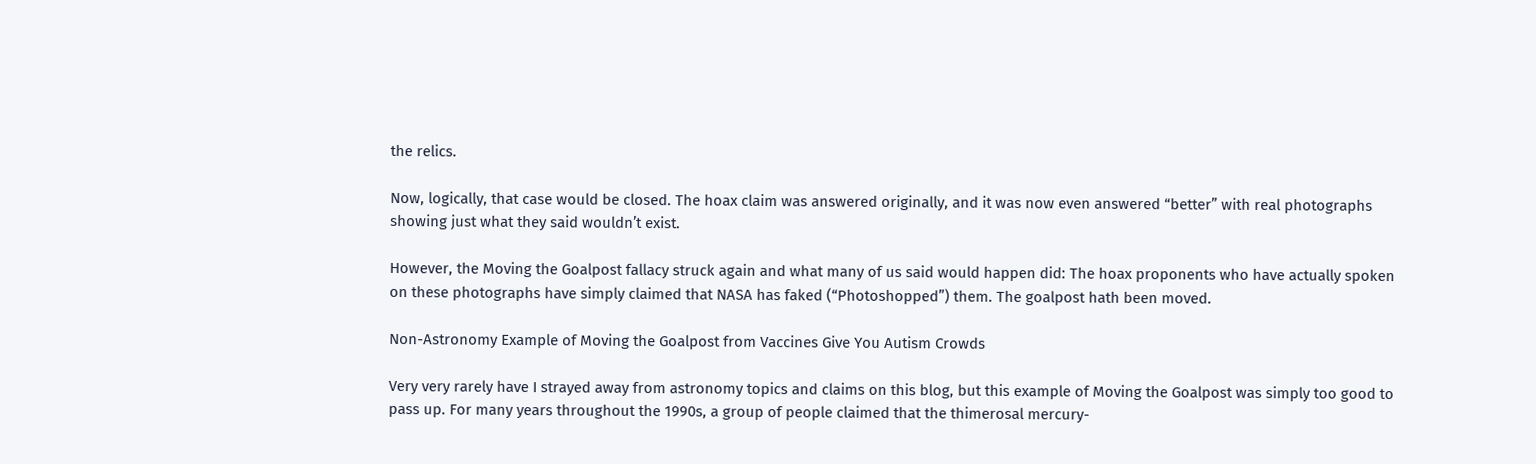the relics.

Now, logically, that case would be closed. The hoax claim was answered originally, and it was now even answered “better” with real photographs showing just what they said wouldn’t exist.

However, the Moving the Goalpost fallacy struck again and what many of us said would happen did: The hoax proponents who have actually spoken on these photographs have simply claimed that NASA has faked (“Photoshopped”) them. The goalpost hath been moved.

Non-Astronomy Example of Moving the Goalpost from Vaccines Give You Autism Crowds

Very very rarely have I strayed away from astronomy topics and claims on this blog, but this example of Moving the Goalpost was simply too good to pass up. For many years throughout the 1990s, a group of people claimed that the thimerosal mercury-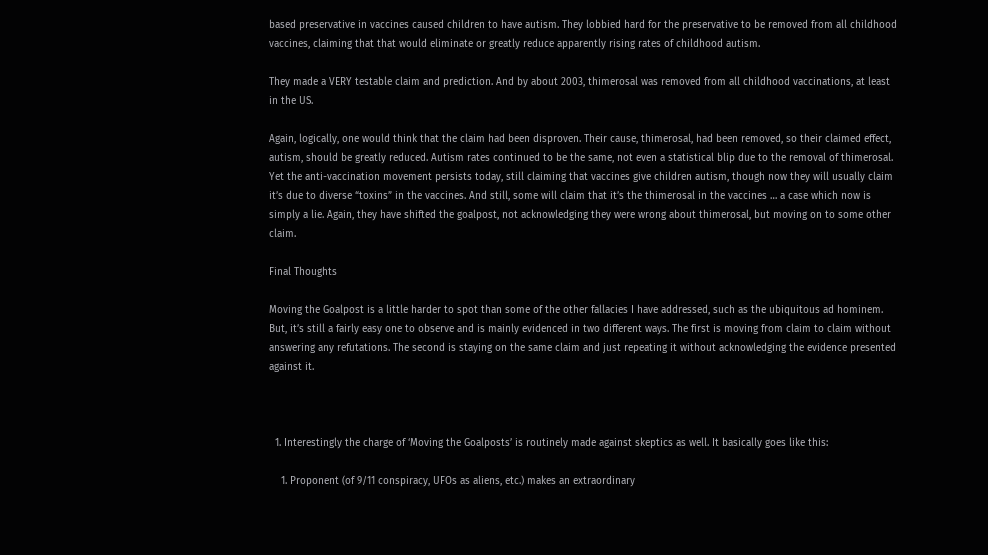based preservative in vaccines caused children to have autism. They lobbied hard for the preservative to be removed from all childhood vaccines, claiming that that would eliminate or greatly reduce apparently rising rates of childhood autism.

They made a VERY testable claim and prediction. And by about 2003, thimerosal was removed from all childhood vaccinations, at least in the US.

Again, logically, one would think that the claim had been disproven. Their cause, thimerosal, had been removed, so their claimed effect, autism, should be greatly reduced. Autism rates continued to be the same, not even a statistical blip due to the removal of thimerosal. Yet the anti-vaccination movement persists today, still claiming that vaccines give children autism, though now they will usually claim it’s due to diverse “toxins” in the vaccines. And still, some will claim that it’s the thimerosal in the vaccines … a case which now is simply a lie. Again, they have shifted the goalpost, not acknowledging they were wrong about thimerosal, but moving on to some other claim.

Final Thoughts

Moving the Goalpost is a little harder to spot than some of the other fallacies I have addressed, such as the ubiquitous ad hominem. But, it’s still a fairly easy one to observe and is mainly evidenced in two different ways. The first is moving from claim to claim without answering any refutations. The second is staying on the same claim and just repeating it without acknowledging the evidence presented against it.



  1. Interestingly the charge of ‘Moving the Goalposts’ is routinely made against skeptics as well. It basically goes like this:

    1. Proponent (of 9/11 conspiracy, UFOs as aliens, etc.) makes an extraordinary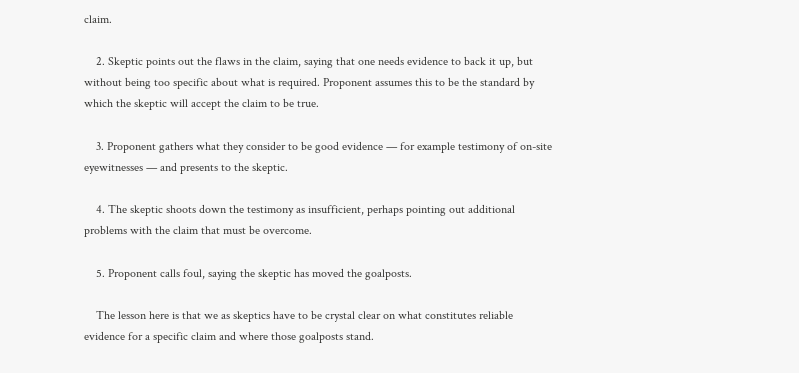claim.

    2. Skeptic points out the flaws in the claim, saying that one needs evidence to back it up, but without being too specific about what is required. Proponent assumes this to be the standard by which the skeptic will accept the claim to be true.

    3. Proponent gathers what they consider to be good evidence — for example testimony of on-site eyewitnesses — and presents to the skeptic.

    4. The skeptic shoots down the testimony as insufficient, perhaps pointing out additional problems with the claim that must be overcome.

    5. Proponent calls foul, saying the skeptic has moved the goalposts.

    The lesson here is that we as skeptics have to be crystal clear on what constitutes reliable evidence for a specific claim and where those goalposts stand.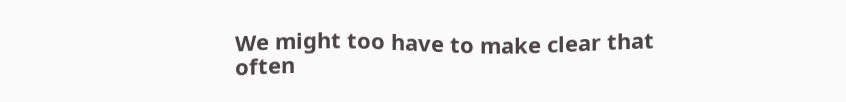We might too have to make clear that often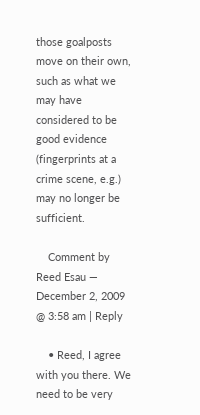those goalposts move on their own, such as what we may have considered to be good evidence (fingerprints at a crime scene, e.g.) may no longer be sufficient.

    Comment by Reed Esau — December 2, 2009 @ 3:58 am | Reply

    • Reed, I agree with you there. We need to be very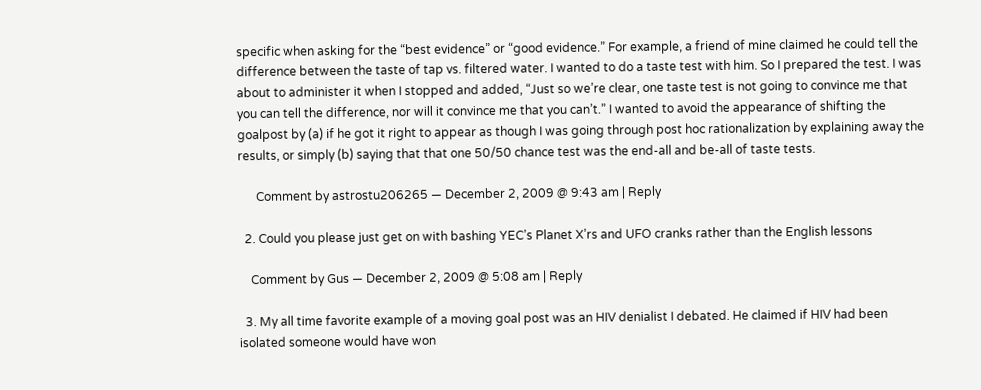specific when asking for the “best evidence” or “good evidence.” For example, a friend of mine claimed he could tell the difference between the taste of tap vs. filtered water. I wanted to do a taste test with him. So I prepared the test. I was about to administer it when I stopped and added, “Just so we’re clear, one taste test is not going to convince me that you can tell the difference, nor will it convince me that you can’t.” I wanted to avoid the appearance of shifting the goalpost by (a) if he got it right to appear as though I was going through post hoc rationalization by explaining away the results, or simply (b) saying that that one 50/50 chance test was the end-all and be-all of taste tests.

      Comment by astrostu206265 — December 2, 2009 @ 9:43 am | Reply

  2. Could you please just get on with bashing YEC’s Planet X’rs and UFO cranks rather than the English lessons

    Comment by Gus — December 2, 2009 @ 5:08 am | Reply

  3. My all time favorite example of a moving goal post was an HIV denialist I debated. He claimed if HIV had been isolated someone would have won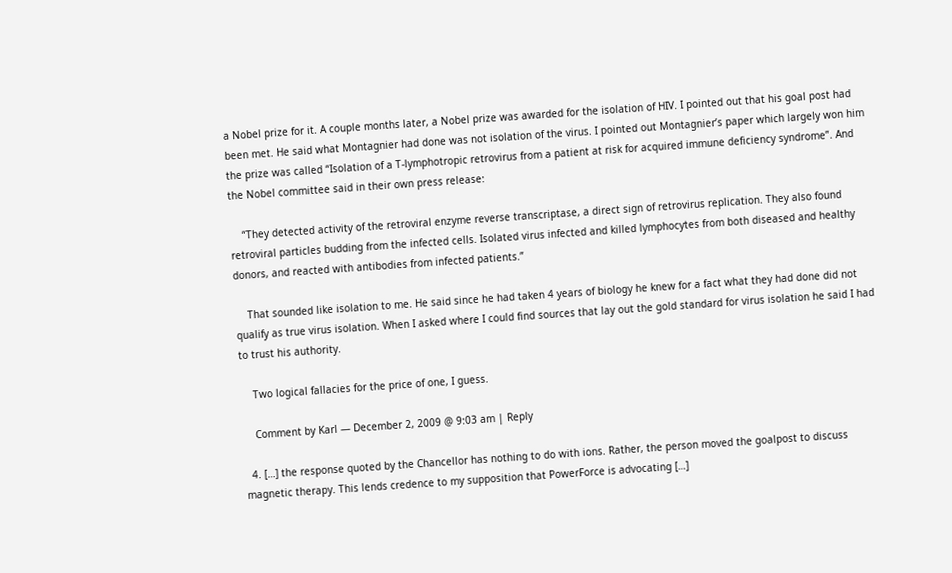a Nobel prize for it. A couple months later, a Nobel prize was awarded for the isolation of HIV. I pointed out that his goal post had been met. He said what Montagnier had done was not isolation of the virus. I pointed out Montagnier’s paper which largely won him the prize was called “Isolation of a T-lymphotropic retrovirus from a patient at risk for acquired immune deficiency syndrome”. And the Nobel committee said in their own press release:

    “They detected activity of the retroviral enzyme reverse transcriptase, a direct sign of retrovirus replication. They also found retroviral particles budding from the infected cells. Isolated virus infected and killed lymphocytes from both diseased and healthy donors, and reacted with antibodies from infected patients.”

    That sounded like isolation to me. He said since he had taken 4 years of biology he knew for a fact what they had done did not qualify as true virus isolation. When I asked where I could find sources that lay out the gold standard for virus isolation he said I had to trust his authority.

    Two logical fallacies for the price of one, I guess.

    Comment by Karl — December 2, 2009 @ 9:03 am | Reply

  4. […] the response quoted by the Chancellor has nothing to do with ions. Rather, the person moved the goalpost to discuss magnetic therapy. This lends credence to my supposition that PowerForce is advocating […]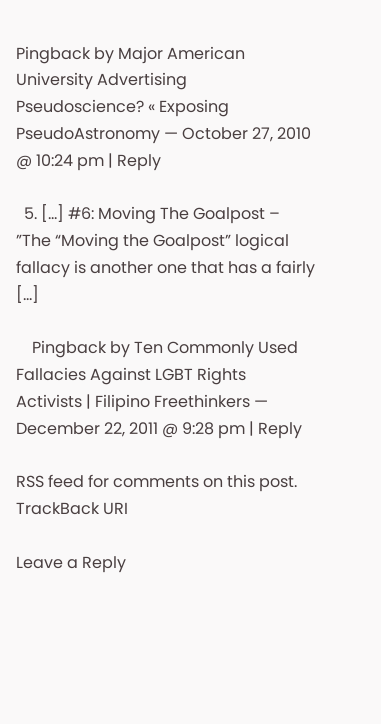Pingback by Major American University Advertising Pseudoscience? « Exposing PseudoAstronomy — October 27, 2010 @ 10:24 pm | Reply

  5. […] #6: Moving The Goalpost – ”The “Moving the Goalpost” logical fallacy is another one that has a fairly […]

    Pingback by Ten Commonly Used Fallacies Against LGBT Rights Activists | Filipino Freethinkers — December 22, 2011 @ 9:28 pm | Reply

RSS feed for comments on this post. TrackBack URI

Leave a Reply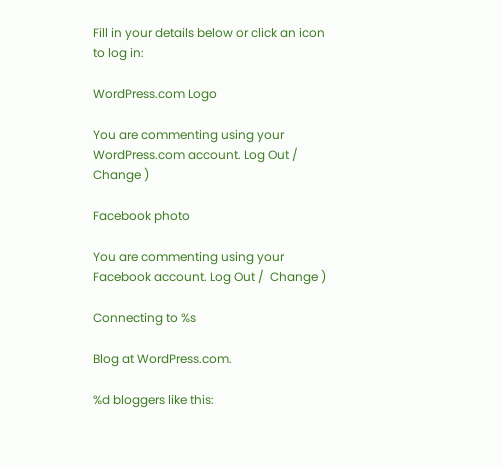Fill in your details below or click an icon to log in:

WordPress.com Logo

You are commenting using your WordPress.com account. Log Out /  Change )

Facebook photo

You are commenting using your Facebook account. Log Out /  Change )

Connecting to %s

Blog at WordPress.com.

%d bloggers like this: